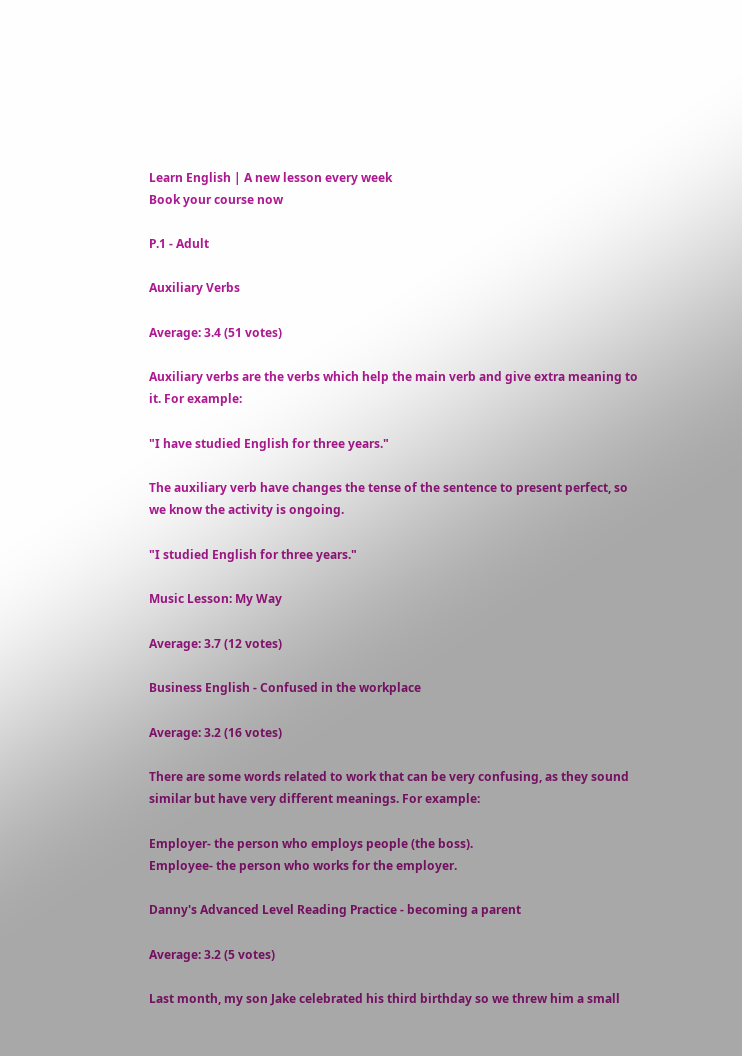Learn English | A new lesson every week
Book your course now

P.1 - Adult

Auxiliary Verbs

Average: 3.4 (51 votes)

Auxiliary verbs are the verbs which help the main verb and give extra meaning to it. For example:

"I have studied English for three years."

The auxiliary verb have changes the tense of the sentence to present perfect, so we know the activity is ongoing.

"I studied English for three years."

Music Lesson: My Way

Average: 3.7 (12 votes)

Business English - Confused in the workplace

Average: 3.2 (16 votes)

There are some words related to work that can be very confusing, as they sound similar but have very different meanings. For example:

Employer- the person who employs people (the boss).
Employee- the person who works for the employer.

Danny's Advanced Level Reading Practice - becoming a parent

Average: 3.2 (5 votes)

Last month, my son Jake celebrated his third birthday so we threw him a small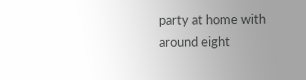party at home with around eight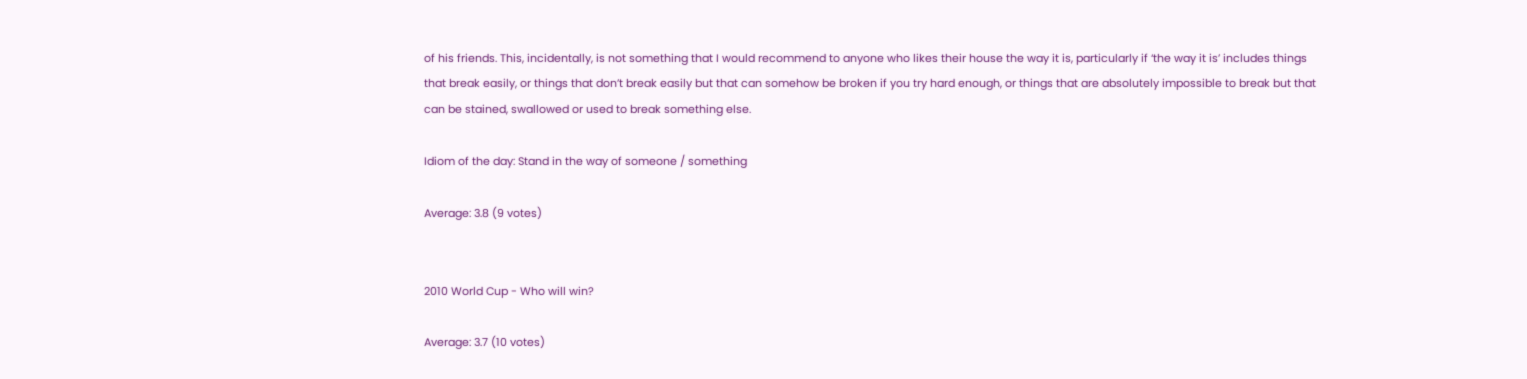of his friends. This, incidentally, is not something that I would recommend to anyone who likes their house the way it is, particularly if ‘the way it is’ includes things that break easily, or things that don’t break easily but that can somehow be broken if you try hard enough, or things that are absolutely impossible to break but that can be stained, swallowed or used to break something else.

Idiom of the day: Stand in the way of someone / something

Average: 3.8 (9 votes)


2010 World Cup - Who will win?

Average: 3.7 (10 votes)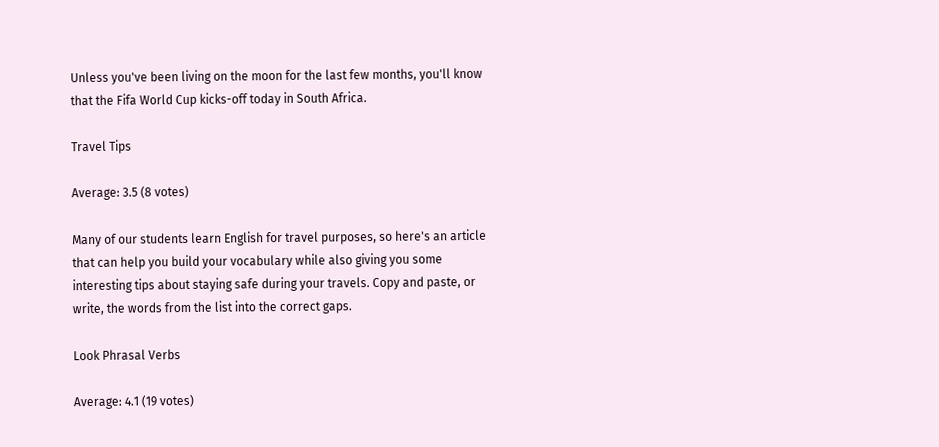Unless you've been living on the moon for the last few months, you'll know that the Fifa World Cup kicks-off today in South Africa.

Travel Tips

Average: 3.5 (8 votes)

Many of our students learn English for travel purposes, so here's an article that can help you build your vocabulary while also giving you some interesting tips about staying safe during your travels. Copy and paste, or write, the words from the list into the correct gaps.

Look Phrasal Verbs

Average: 4.1 (19 votes)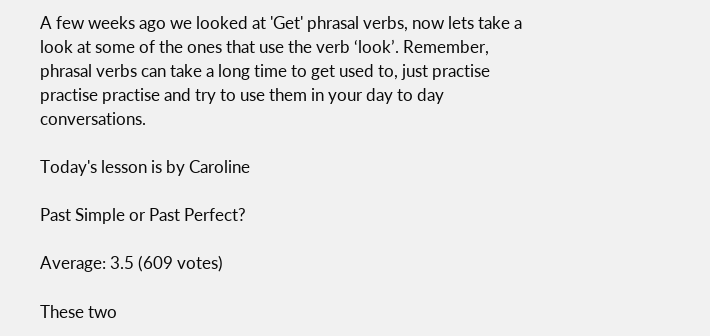A few weeks ago we looked at 'Get' phrasal verbs, now lets take a look at some of the ones that use the verb ‘look’. Remember, phrasal verbs can take a long time to get used to, just practise practise practise and try to use them in your day to day conversations.

Today's lesson is by Caroline

Past Simple or Past Perfect?

Average: 3.5 (609 votes)

These two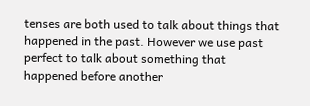tenses are both used to talk about things that happened in the past. However we use past perfect to talk about something that happened before another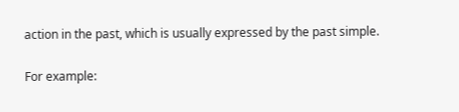action in the past, which is usually expressed by the past simple.

For example: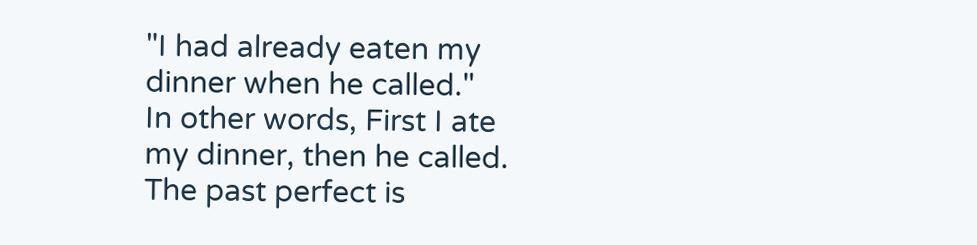"I had already eaten my dinner when he called."
In other words, First I ate my dinner, then he called.
The past perfect is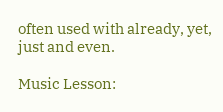often used with already, yet, just and even.

Music Lesson: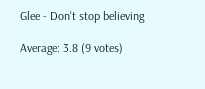Glee - Don't stop believing

Average: 3.8 (9 votes)